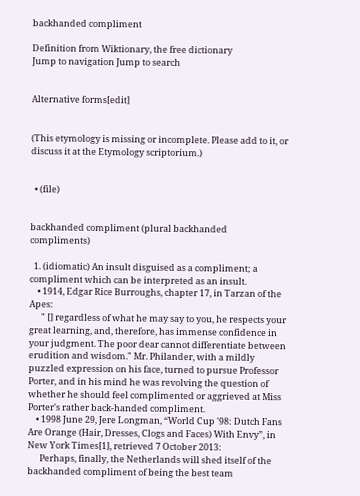backhanded compliment

Definition from Wiktionary, the free dictionary
Jump to navigation Jump to search


Alternative forms[edit]


(This etymology is missing or incomplete. Please add to it, or discuss it at the Etymology scriptorium.)


  • (file)


backhanded compliment (plural backhanded compliments)

  1. (idiomatic) An insult disguised as a compliment; a compliment which can be interpreted as an insult.
    • 1914, Edgar Rice Burroughs, chapter 17, in Tarzan of the Apes:
      " [] regardless of what he may say to you, he respects your great learning, and, therefore, has immense confidence in your judgment. The poor dear cannot differentiate between erudition and wisdom." Mr. Philander, with a mildly puzzled expression on his face, turned to pursue Professor Porter, and in his mind he was revolving the question of whether he should feel complimented or aggrieved at Miss Porter's rather back-handed compliment.
    • 1998 June 29, Jere Longman, “World Cup '98: Dutch Fans Are Orange (Hair, Dresses, Clogs and Faces) With Envy”, in New York Times[1], retrieved 7 October 2013:
      Perhaps, finally, the Netherlands will shed itself of the backhanded compliment of being the best team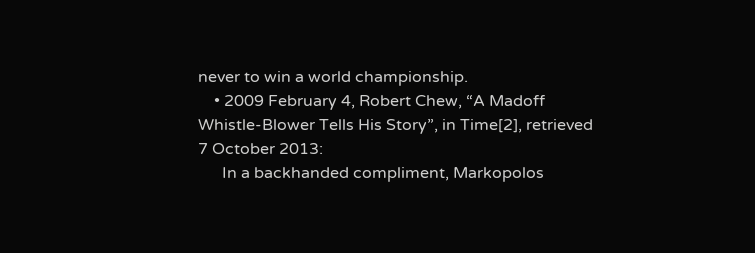never to win a world championship.
    • 2009 February 4, Robert Chew, “A Madoff Whistle-Blower Tells His Story”, in Time[2], retrieved 7 October 2013:
      In a backhanded compliment, Markopolos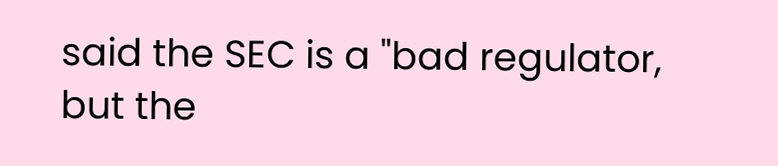said the SEC is a "bad regulator, but the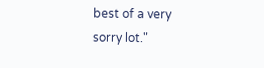best of a very sorry lot."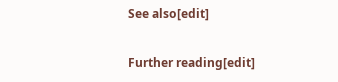See also[edit]

Further reading[edit]